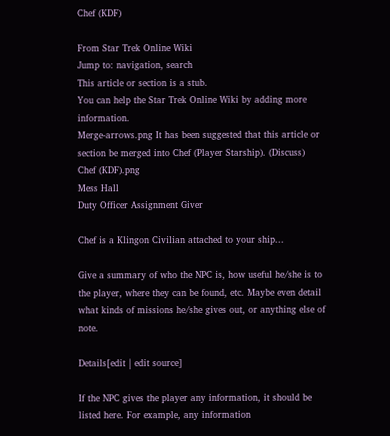Chef (KDF)

From Star Trek Online Wiki
Jump to: navigation, search
This article or section is a stub.
You can help the Star Trek Online Wiki by adding more information.
Merge-arrows.png It has been suggested that this article or section be merged into Chef (Player Starship). (Discuss)
Chef (KDF).png
Mess Hall
Duty Officer Assignment Giver

Chef is a Klingon Civilian attached to your ship...

Give a summary of who the NPC is, how useful he/she is to the player, where they can be found, etc. Maybe even detail what kinds of missions he/she gives out, or anything else of note.

Details[edit | edit source]

If the NPC gives the player any information, it should be listed here. For example, any information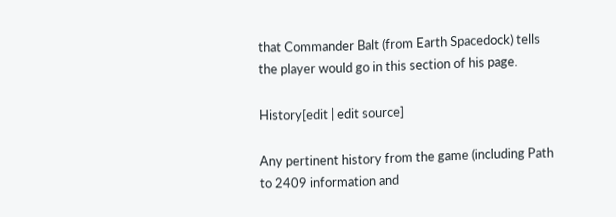that Commander Balt (from Earth Spacedock) tells the player would go in this section of his page.

History[edit | edit source]

Any pertinent history from the game (including Path to 2409 information and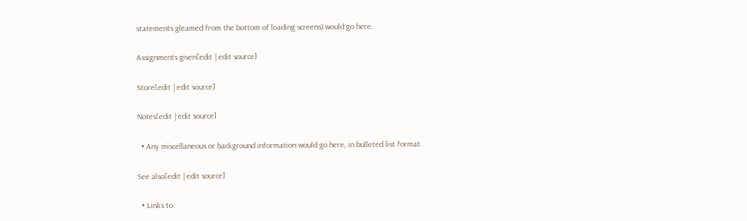statements gleamed from the bottom of loading screens) would go here.

Assignments given[edit | edit source]

Store[edit | edit source]

Notes[edit | edit source]

  • Any miscellaneous or background information would go here, in bulleted list format.

See also[edit | edit source]

  • Links to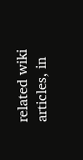related wiki articles, in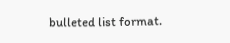bulleted list format.